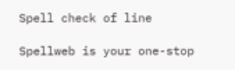Spell check of line

Spellweb is your one-stop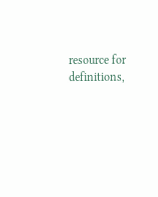resource for definitions,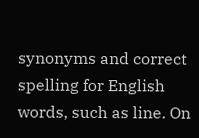synonyms and correct spelling for English words, such as line. On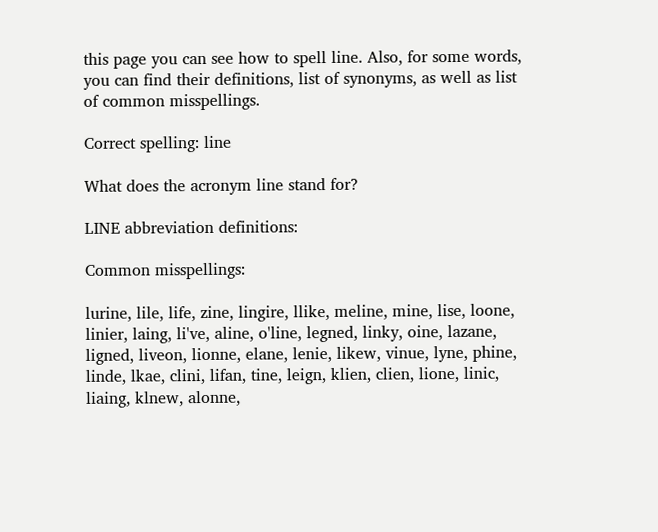this page you can see how to spell line. Also, for some words, you can find their definitions, list of synonyms, as well as list of common misspellings.

Correct spelling: line

What does the acronym line stand for?

LINE abbreviation definitions:

Common misspellings:

lurine, lile, life, zine, lingire, llike, meline, mine, lise, loone, linier, laing, li've, aline, o'line, legned, linky, oine, lazane, ligned, liveon, lionne, elane, lenie, likew, vinue, lyne, phine, linde, lkae, clini, lifan, tine, leign, klien, clien, lione, linic, liaing, klnew, alonne,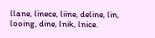llane, linece, liine, deline, lin, looing, dine, lnik, lnice.